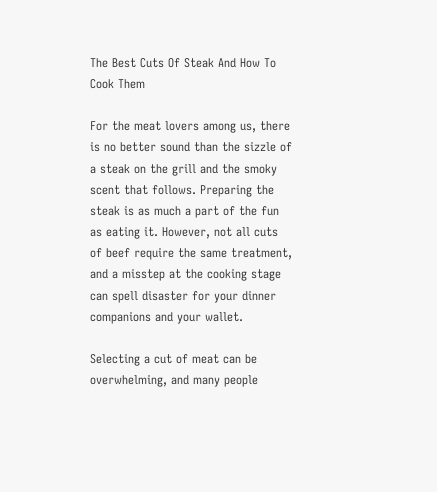The Best Cuts Of Steak And How To Cook Them

For the meat lovers among us, there is no better sound than the sizzle of a steak on the grill and the smoky scent that follows. Preparing the steak is as much a part of the fun as eating it. However, not all cuts of beef require the same treatment, and a misstep at the cooking stage can spell disaster for your dinner companions and your wallet.

Selecting a cut of meat can be overwhelming, and many people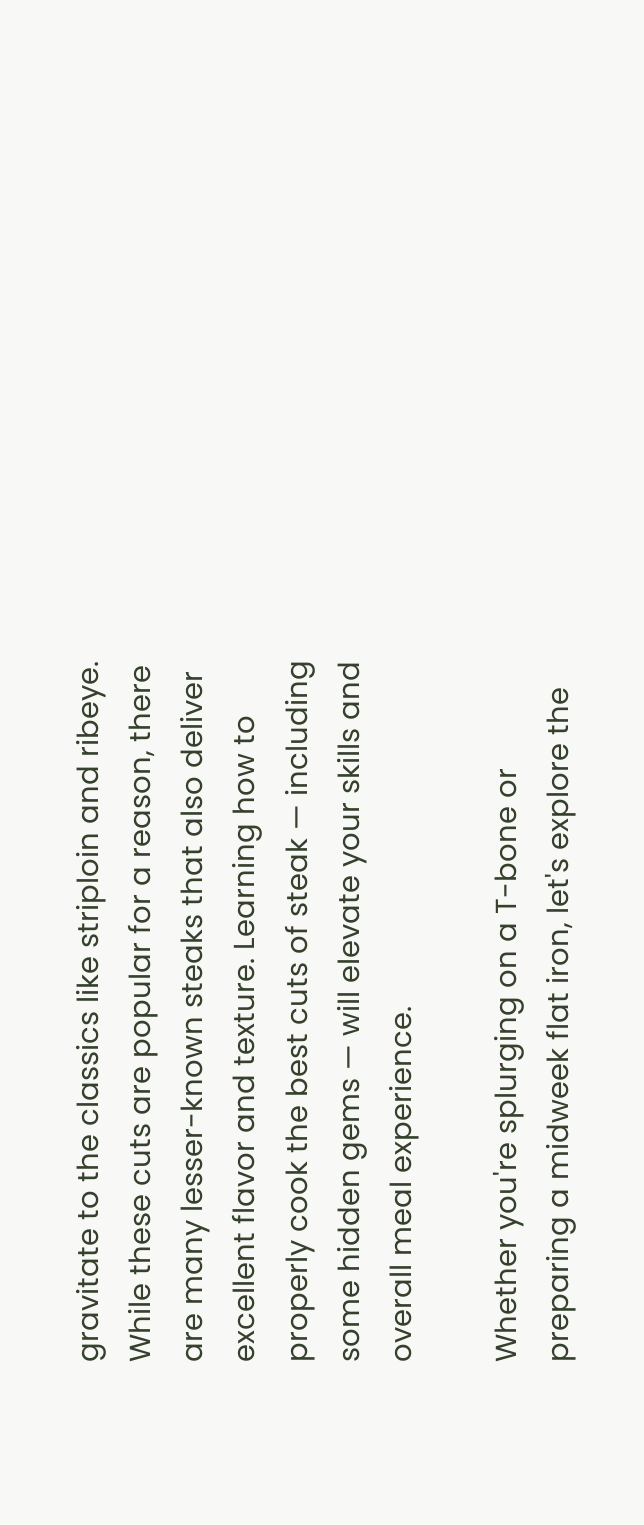gravitate to the classics like striploin and ribeye. While these cuts are popular for a reason, there are many lesser-known steaks that also deliver excellent flavor and texture. Learning how to properly cook the best cuts of steak — including some hidden gems — will elevate your skills and overall meal experience.

Whether you're splurging on a T-bone or preparing a midweek flat iron, let's explore the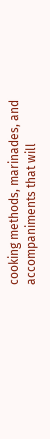cooking methods, marinades, and accompaniments that will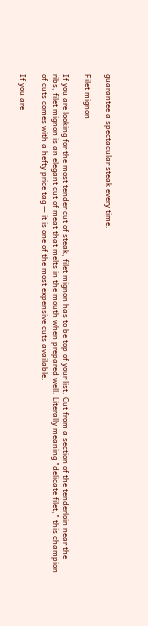guarantee a spectacular steak every time.

Filet mignon

If you are looking for the most tender cut of steak, filet mignon has to be top of your list. Cut from a section of the tenderloin near the ribs, filet mignon is an elegant cut of meat that melts in the mouth when prepared well. Literally meaning "delicate filet," this champion of cuts comes with a hefty price tag — it is one of the most expensive cuts available.

If you are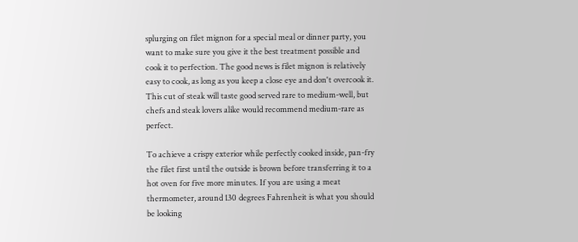splurging on filet mignon for a special meal or dinner party, you want to make sure you give it the best treatment possible and cook it to perfection. The good news is filet mignon is relatively easy to cook, as long as you keep a close eye and don't overcook it. This cut of steak will taste good served rare to medium-well, but chefs and steak lovers alike would recommend medium-rare as perfect.

To achieve a crispy exterior while perfectly cooked inside, pan-fry the filet first until the outside is brown before transferring it to a hot oven for five more minutes. If you are using a meat thermometer, around 130 degrees Fahrenheit is what you should be looking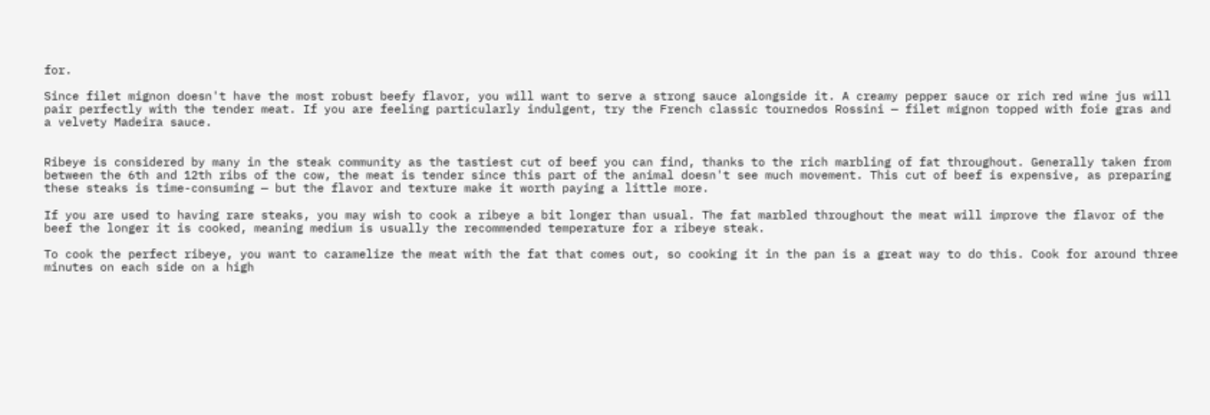for.

Since filet mignon doesn't have the most robust beefy flavor, you will want to serve a strong sauce alongside it. A creamy pepper sauce or rich red wine jus will pair perfectly with the tender meat. If you are feeling particularly indulgent, try the French classic tournedos Rossini — filet mignon topped with foie gras and a velvety Madeira sauce.


Ribeye is considered by many in the steak community as the tastiest cut of beef you can find, thanks to the rich marbling of fat throughout. Generally taken from between the 6th and 12th ribs of the cow, the meat is tender since this part of the animal doesn't see much movement. This cut of beef is expensive, as preparing these steaks is time-consuming — but the flavor and texture make it worth paying a little more.

If you are used to having rare steaks, you may wish to cook a ribeye a bit longer than usual. The fat marbled throughout the meat will improve the flavor of the beef the longer it is cooked, meaning medium is usually the recommended temperature for a ribeye steak.

To cook the perfect ribeye, you want to caramelize the meat with the fat that comes out, so cooking it in the pan is a great way to do this. Cook for around three minutes on each side on a high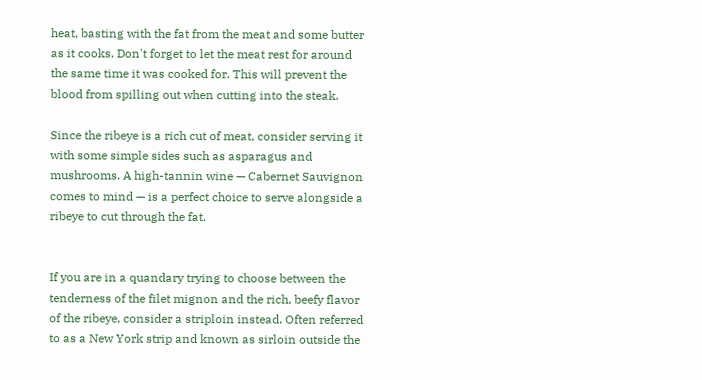heat, basting with the fat from the meat and some butter as it cooks. Don't forget to let the meat rest for around the same time it was cooked for. This will prevent the blood from spilling out when cutting into the steak.

Since the ribeye is a rich cut of meat, consider serving it with some simple sides such as asparagus and mushrooms. A high-tannin wine — Cabernet Sauvignon comes to mind — is a perfect choice to serve alongside a ribeye to cut through the fat.


If you are in a quandary trying to choose between the tenderness of the filet mignon and the rich, beefy flavor of the ribeye, consider a striploin instead. Often referred to as a New York strip and known as sirloin outside the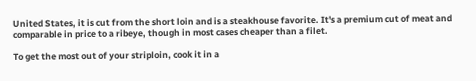United States, it is cut from the short loin and is a steakhouse favorite. It's a premium cut of meat and comparable in price to a ribeye, though in most cases cheaper than a filet.

To get the most out of your striploin, cook it in a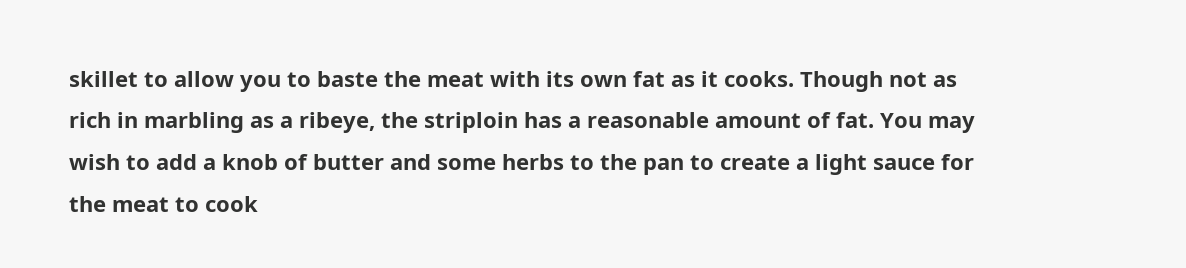skillet to allow you to baste the meat with its own fat as it cooks. Though not as rich in marbling as a ribeye, the striploin has a reasonable amount of fat. You may wish to add a knob of butter and some herbs to the pan to create a light sauce for the meat to cook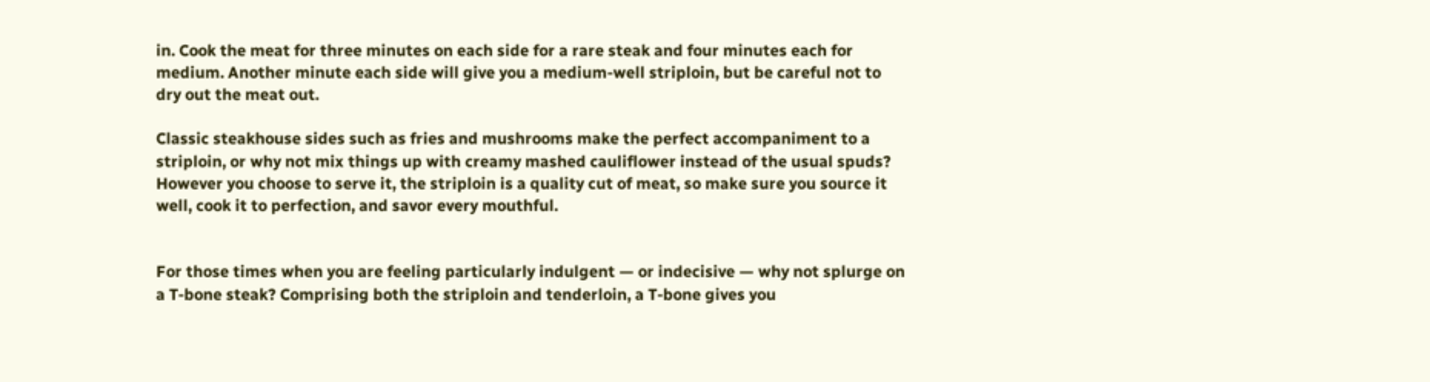in. Cook the meat for three minutes on each side for a rare steak and four minutes each for medium. Another minute each side will give you a medium-well striploin, but be careful not to dry out the meat out.

Classic steakhouse sides such as fries and mushrooms make the perfect accompaniment to a striploin, or why not mix things up with creamy mashed cauliflower instead of the usual spuds? However you choose to serve it, the striploin is a quality cut of meat, so make sure you source it well, cook it to perfection, and savor every mouthful.


For those times when you are feeling particularly indulgent — or indecisive — why not splurge on a T-bone steak? Comprising both the striploin and tenderloin, a T-bone gives you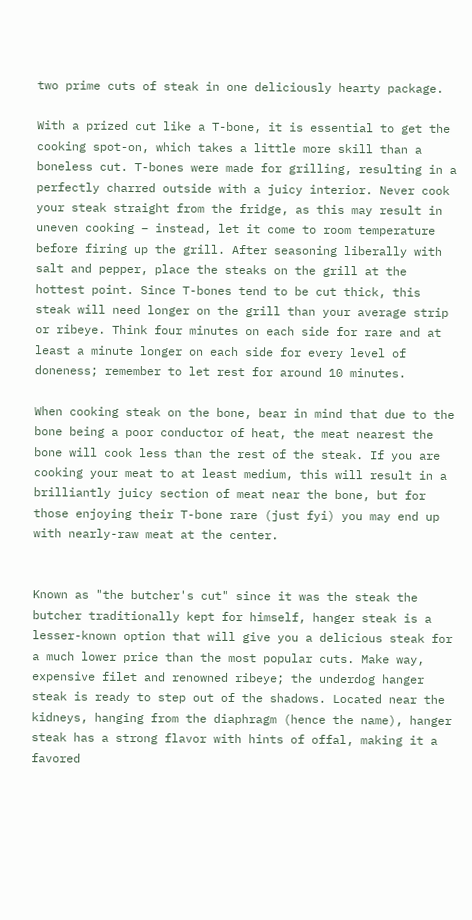two prime cuts of steak in one deliciously hearty package.

With a prized cut like a T-bone, it is essential to get the cooking spot-on, which takes a little more skill than a boneless cut. T-bones were made for grilling, resulting in a perfectly charred outside with a juicy interior. Never cook your steak straight from the fridge, as this may result in uneven cooking – instead, let it come to room temperature before firing up the grill. After seasoning liberally with salt and pepper, place the steaks on the grill at the hottest point. Since T-bones tend to be cut thick, this steak will need longer on the grill than your average strip or ribeye. Think four minutes on each side for rare and at least a minute longer on each side for every level of doneness; remember to let rest for around 10 minutes.

When cooking steak on the bone, bear in mind that due to the bone being a poor conductor of heat, the meat nearest the bone will cook less than the rest of the steak. If you are cooking your meat to at least medium, this will result in a brilliantly juicy section of meat near the bone, but for those enjoying their T-bone rare (just fyi) you may end up with nearly-raw meat at the center.


Known as "the butcher's cut" since it was the steak the butcher traditionally kept for himself, hanger steak is a lesser-known option that will give you a delicious steak for a much lower price than the most popular cuts. Make way, expensive filet and renowned ribeye; the underdog hanger steak is ready to step out of the shadows. Located near the kidneys, hanging from the diaphragm (hence the name), hanger steak has a strong flavor with hints of offal, making it a favored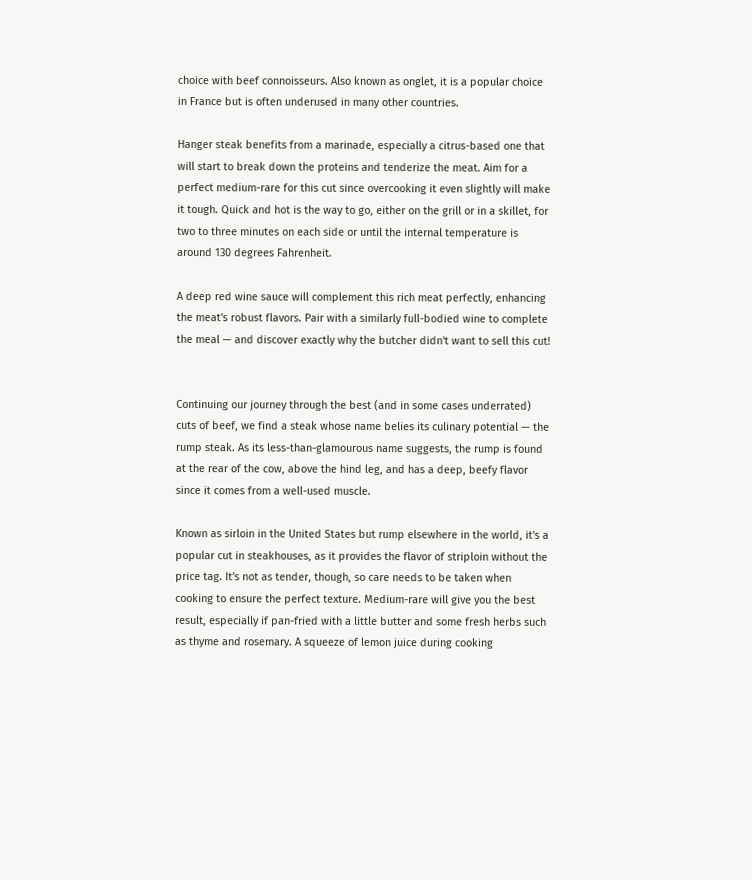choice with beef connoisseurs. Also known as onglet, it is a popular choice in France but is often underused in many other countries.

Hanger steak benefits from a marinade, especially a citrus-based one that will start to break down the proteins and tenderize the meat. Aim for a perfect medium-rare for this cut since overcooking it even slightly will make it tough. Quick and hot is the way to go, either on the grill or in a skillet, for two to three minutes on each side or until the internal temperature is around 130 degrees Fahrenheit.

A deep red wine sauce will complement this rich meat perfectly, enhancing the meat's robust flavors. Pair with a similarly full-bodied wine to complete the meal — and discover exactly why the butcher didn't want to sell this cut!


Continuing our journey through the best (and in some cases underrated) cuts of beef, we find a steak whose name belies its culinary potential — the rump steak. As its less-than-glamourous name suggests, the rump is found at the rear of the cow, above the hind leg, and has a deep, beefy flavor since it comes from a well-used muscle.

Known as sirloin in the United States but rump elsewhere in the world, it's a popular cut in steakhouses, as it provides the flavor of striploin without the price tag. It's not as tender, though, so care needs to be taken when cooking to ensure the perfect texture. Medium-rare will give you the best result, especially if pan-fried with a little butter and some fresh herbs such as thyme and rosemary. A squeeze of lemon juice during cooking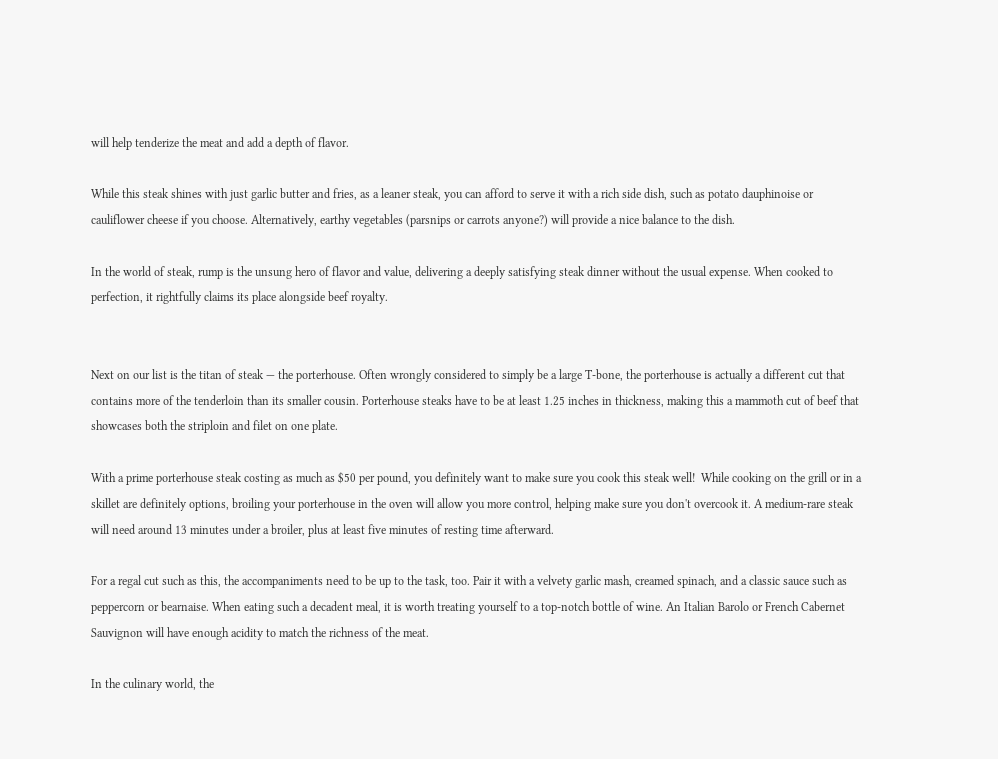will help tenderize the meat and add a depth of flavor.

While this steak shines with just garlic butter and fries, as a leaner steak, you can afford to serve it with a rich side dish, such as potato dauphinoise or cauliflower cheese if you choose. Alternatively, earthy vegetables (parsnips or carrots anyone?) will provide a nice balance to the dish.

In the world of steak, rump is the unsung hero of flavor and value, delivering a deeply satisfying steak dinner without the usual expense. When cooked to perfection, it rightfully claims its place alongside beef royalty.


Next on our list is the titan of steak — the porterhouse. Often wrongly considered to simply be a large T-bone, the porterhouse is actually a different cut that contains more of the tenderloin than its smaller cousin. Porterhouse steaks have to be at least 1.25 inches in thickness, making this a mammoth cut of beef that showcases both the striploin and filet on one plate.

With a prime porterhouse steak costing as much as $50 per pound, you definitely want to make sure you cook this steak well!  While cooking on the grill or in a skillet are definitely options, broiling your porterhouse in the oven will allow you more control, helping make sure you don't overcook it. A medium-rare steak will need around 13 minutes under a broiler, plus at least five minutes of resting time afterward.

For a regal cut such as this, the accompaniments need to be up to the task, too. Pair it with a velvety garlic mash, creamed spinach, and a classic sauce such as peppercorn or bearnaise. When eating such a decadent meal, it is worth treating yourself to a top-notch bottle of wine. An Italian Barolo or French Cabernet Sauvignon will have enough acidity to match the richness of the meat.

In the culinary world, the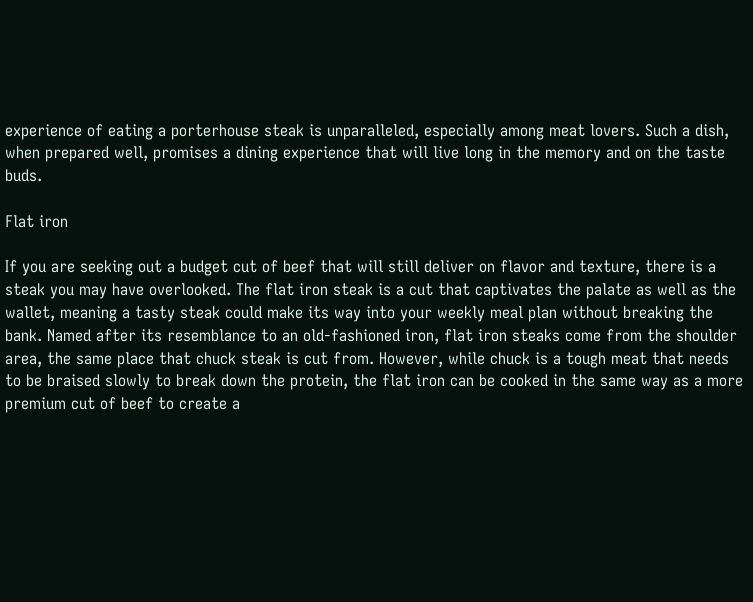experience of eating a porterhouse steak is unparalleled, especially among meat lovers. Such a dish, when prepared well, promises a dining experience that will live long in the memory and on the taste buds.

Flat iron

If you are seeking out a budget cut of beef that will still deliver on flavor and texture, there is a steak you may have overlooked. The flat iron steak is a cut that captivates the palate as well as the wallet, meaning a tasty steak could make its way into your weekly meal plan without breaking the bank. Named after its resemblance to an old-fashioned iron, flat iron steaks come from the shoulder area, the same place that chuck steak is cut from. However, while chuck is a tough meat that needs to be braised slowly to break down the protein, the flat iron can be cooked in the same way as a more premium cut of beef to create a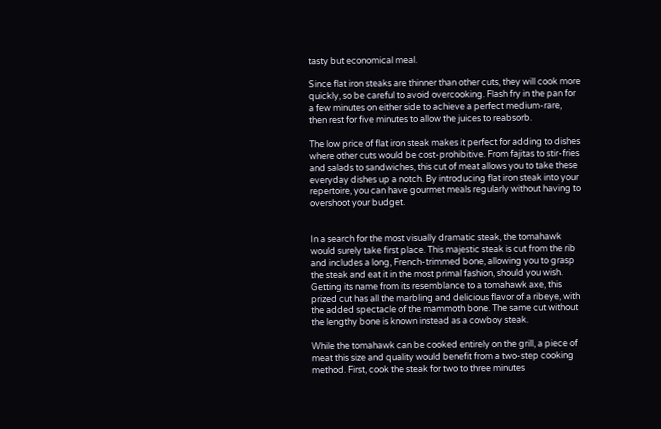tasty but economical meal.

Since flat iron steaks are thinner than other cuts, they will cook more quickly, so be careful to avoid overcooking. Flash fry in the pan for a few minutes on either side to achieve a perfect medium-rare, then rest for five minutes to allow the juices to reabsorb.

The low price of flat iron steak makes it perfect for adding to dishes where other cuts would be cost-prohibitive. From fajitas to stir-fries and salads to sandwiches, this cut of meat allows you to take these everyday dishes up a notch. By introducing flat iron steak into your repertoire, you can have gourmet meals regularly without having to overshoot your budget.


In a search for the most visually dramatic steak, the tomahawk would surely take first place. This majestic steak is cut from the rib and includes a long, French-trimmed bone, allowing you to grasp the steak and eat it in the most primal fashion, should you wish. Getting its name from its resemblance to a tomahawk axe, this prized cut has all the marbling and delicious flavor of a ribeye, with the added spectacle of the mammoth bone. The same cut without the lengthy bone is known instead as a cowboy steak.

While the tomahawk can be cooked entirely on the grill, a piece of meat this size and quality would benefit from a two-step cooking method. First, cook the steak for two to three minutes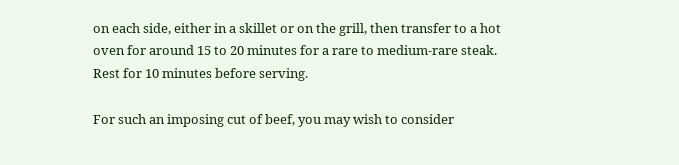on each side, either in a skillet or on the grill, then transfer to a hot oven for around 15 to 20 minutes for a rare to medium-rare steak. Rest for 10 minutes before serving.

For such an imposing cut of beef, you may wish to consider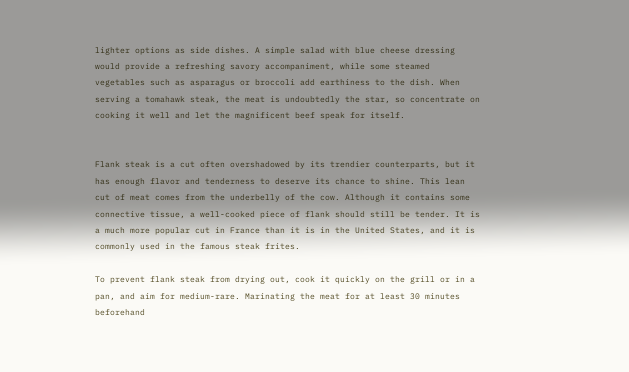lighter options as side dishes. A simple salad with blue cheese dressing would provide a refreshing savory accompaniment, while some steamed vegetables such as asparagus or broccoli add earthiness to the dish. When serving a tomahawk steak, the meat is undoubtedly the star, so concentrate on cooking it well and let the magnificent beef speak for itself.


Flank steak is a cut often overshadowed by its trendier counterparts, but it has enough flavor and tenderness to deserve its chance to shine. This lean cut of meat comes from the underbelly of the cow. Although it contains some connective tissue, a well-cooked piece of flank should still be tender. It is a much more popular cut in France than it is in the United States, and it is commonly used in the famous steak frites.

To prevent flank steak from drying out, cook it quickly on the grill or in a pan, and aim for medium-rare. Marinating the meat for at least 30 minutes beforehand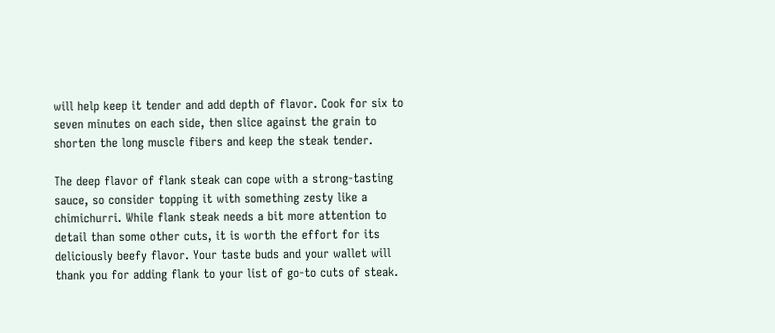will help keep it tender and add depth of flavor. Cook for six to seven minutes on each side, then slice against the grain to shorten the long muscle fibers and keep the steak tender.

The deep flavor of flank steak can cope with a strong-tasting sauce, so consider topping it with something zesty like a chimichurri. While flank steak needs a bit more attention to detail than some other cuts, it is worth the effort for its deliciously beefy flavor. Your taste buds and your wallet will thank you for adding flank to your list of go-to cuts of steak.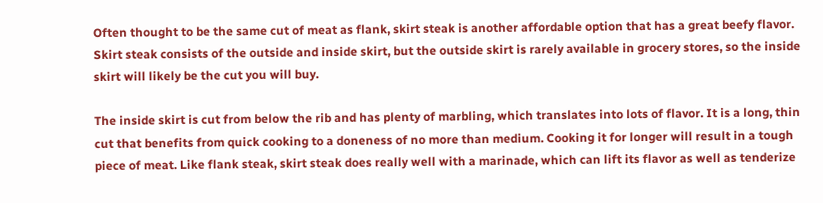Often thought to be the same cut of meat as flank, skirt steak is another affordable option that has a great beefy flavor. Skirt steak consists of the outside and inside skirt, but the outside skirt is rarely available in grocery stores, so the inside skirt will likely be the cut you will buy.

The inside skirt is cut from below the rib and has plenty of marbling, which translates into lots of flavor. It is a long, thin cut that benefits from quick cooking to a doneness of no more than medium. Cooking it for longer will result in a tough piece of meat. Like flank steak, skirt steak does really well with a marinade, which can lift its flavor as well as tenderize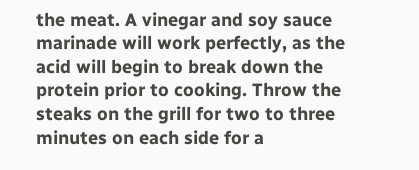the meat. A vinegar and soy sauce marinade will work perfectly, as the acid will begin to break down the protein prior to cooking. Throw the steaks on the grill for two to three minutes on each side for a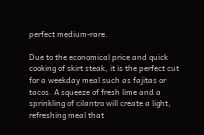perfect medium-rare.

Due to the economical price and quick cooking of skirt steak, it is the perfect cut for a weekday meal such as fajitas or tacos. A squeeze of fresh lime and a sprinkling of cilantro will create a light, refreshing meal that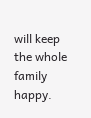will keep the whole family happy.